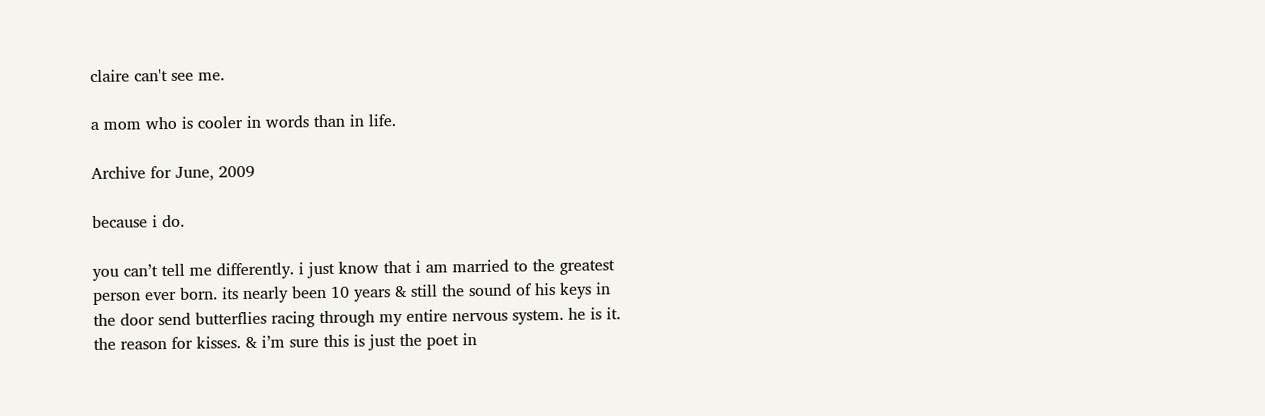claire can't see me.

a mom who is cooler in words than in life.

Archive for June, 2009

because i do.

you can’t tell me differently. i just know that i am married to the greatest person ever born. its nearly been 10 years & still the sound of his keys in the door send butterflies racing through my entire nervous system. he is it. the reason for kisses. & i’m sure this is just the poet in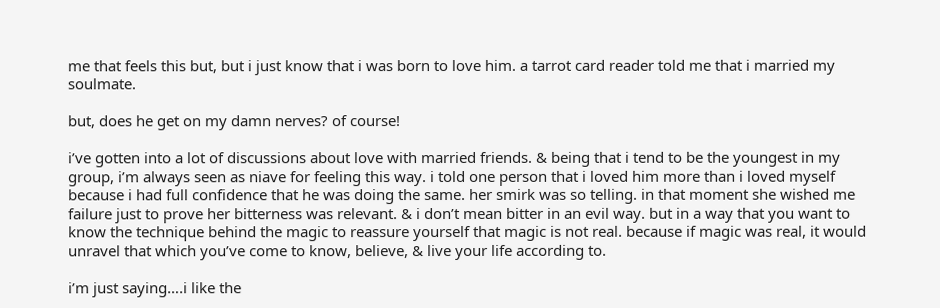me that feels this but, but i just know that i was born to love him. a tarrot card reader told me that i married my soulmate.

but, does he get on my damn nerves? of course!

i’ve gotten into a lot of discussions about love with married friends. & being that i tend to be the youngest in my group, i’m always seen as niave for feeling this way. i told one person that i loved him more than i loved myself because i had full confidence that he was doing the same. her smirk was so telling. in that moment she wished me failure just to prove her bitterness was relevant. & i don’t mean bitter in an evil way. but in a way that you want to know the technique behind the magic to reassure yourself that magic is not real. because if magic was real, it would unravel that which you’ve come to know, believe, & live your life according to.

i’m just saying….i like the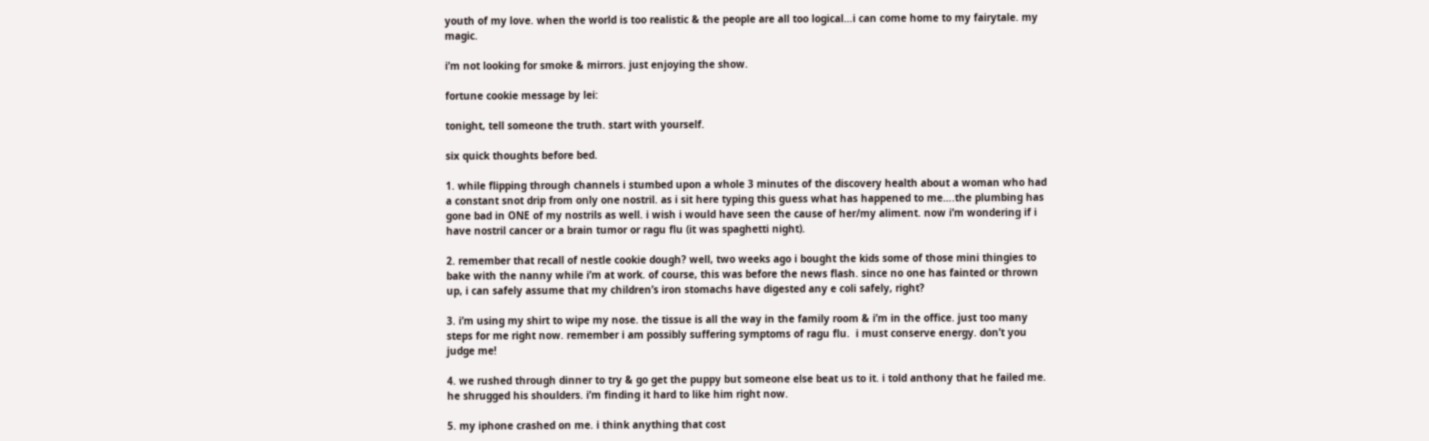youth of my love. when the world is too realistic & the people are all too logical…i can come home to my fairytale. my magic.

i’m not looking for smoke & mirrors. just enjoying the show.

fortune cookie message by lei:

tonight, tell someone the truth. start with yourself.

six quick thoughts before bed.

1. while flipping through channels i stumbed upon a whole 3 minutes of the discovery health about a woman who had a constant snot drip from only one nostril. as i sit here typing this guess what has happened to me….the plumbing has gone bad in ONE of my nostrils as well. i wish i would have seen the cause of her/my aliment. now i’m wondering if i have nostril cancer or a brain tumor or ragu flu (it was spaghetti night).

2. remember that recall of nestle cookie dough? well, two weeks ago i bought the kids some of those mini thingies to bake with the nanny while i’m at work. of course, this was before the news flash. since no one has fainted or thrown up, i can safely assume that my children’s iron stomachs have digested any e coli safely, right?

3. i’m using my shirt to wipe my nose. the tissue is all the way in the family room & i’m in the office. just too many steps for me right now. remember i am possibly suffering symptoms of ragu flu.  i must conserve energy. don’t you judge me!

4. we rushed through dinner to try & go get the puppy but someone else beat us to it. i told anthony that he failed me. he shrugged his shoulders. i’m finding it hard to like him right now.

5. my iphone crashed on me. i think anything that cost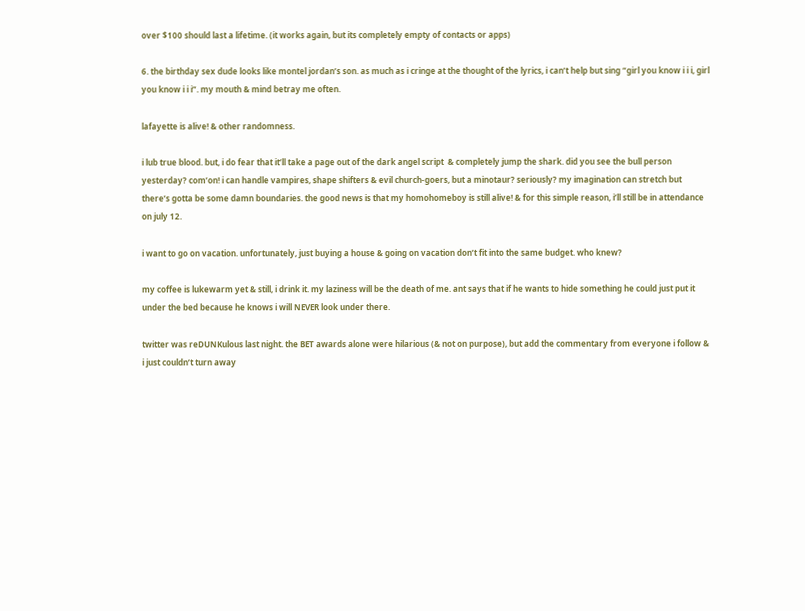over $100 should last a lifetime. (it works again, but its completely empty of contacts or apps)

6. the birthday sex dude looks like montel jordan’s son. as much as i cringe at the thought of the lyrics, i can’t help but sing “girl you know i i i, girl you know i i i”. my mouth & mind betray me often.

lafayette is alive! & other randomness.

i lub true blood. but, i do fear that it’ll take a page out of the dark angel script  & completely jump the shark. did you see the bull person yesterday? com’on! i can handle vampires, shape shifters & evil church-goers, but a minotaur? seriously? my imagination can stretch but there’s gotta be some damn boundaries. the good news is that my homohomeboy is still alive! & for this simple reason, i’ll still be in attendance on july 12.

i want to go on vacation. unfortunately, just buying a house & going on vacation don’t fit into the same budget. who knew?

my coffee is lukewarm yet & still, i drink it. my laziness will be the death of me. ant says that if he wants to hide something he could just put it under the bed because he knows i will NEVER look under there.

twitter was reDUNKulous last night. the BET awards alone were hilarious (& not on purpose), but add the commentary from everyone i follow & i just couldn’t turn away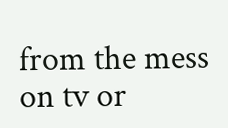from the mess on tv or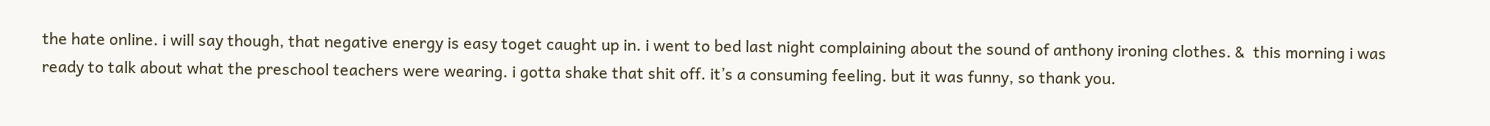the hate online. i will say though, that negative energy is easy toget caught up in. i went to bed last night complaining about the sound of anthony ironing clothes. &  this morning i was ready to talk about what the preschool teachers were wearing. i gotta shake that shit off. it’s a consuming feeling. but it was funny, so thank you.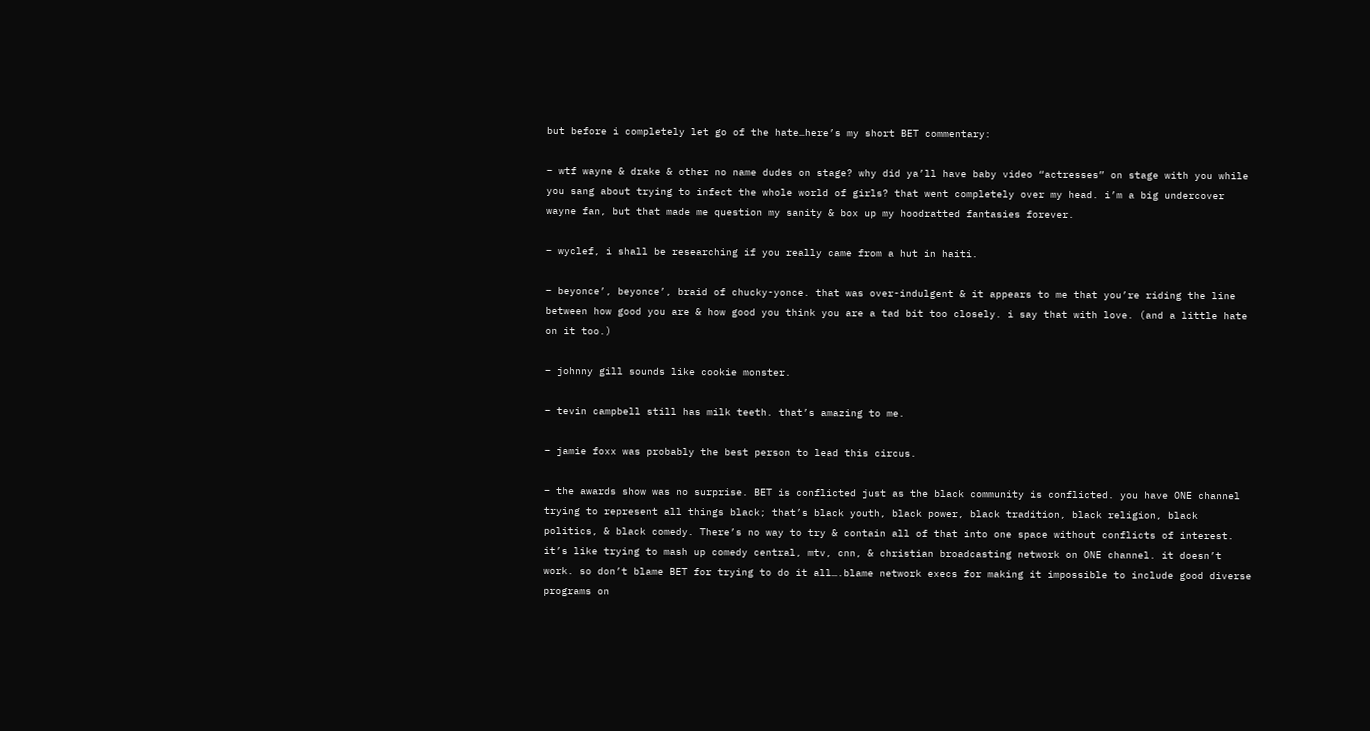but before i completely let go of the hate…here’s my short BET commentary:

– wtf wayne & drake & other no name dudes on stage? why did ya’ll have baby video “actresses” on stage with you while you sang about trying to infect the whole world of girls? that went completely over my head. i’m a big undercover wayne fan, but that made me question my sanity & box up my hoodratted fantasies forever.

– wyclef, i shall be researching if you really came from a hut in haiti.

– beyonce’, beyonce’, braid of chucky-yonce. that was over-indulgent & it appears to me that you’re riding the line between how good you are & how good you think you are a tad bit too closely. i say that with love. (and a little hate on it too.)

– johnny gill sounds like cookie monster.

– tevin campbell still has milk teeth. that’s amazing to me.

– jamie foxx was probably the best person to lead this circus.

– the awards show was no surprise. BET is conflicted just as the black community is conflicted. you have ONE channel trying to represent all things black; that’s black youth, black power, black tradition, black religion, black politics, & black comedy. There’s no way to try & contain all of that into one space without conflicts of interest. it’s like trying to mash up comedy central, mtv, cnn, & christian broadcasting network on ONE channel. it doesn’t work. so don’t blame BET for trying to do it all….blame network execs for making it impossible to include good diverse programs on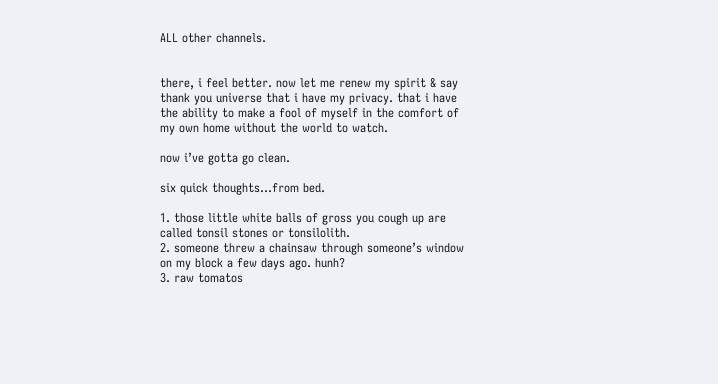ALL other channels.


there, i feel better. now let me renew my spirit & say thank you universe that i have my privacy. that i have the ability to make a fool of myself in the comfort of my own home without the world to watch.

now i’ve gotta go clean.

six quick thoughts…from bed.

1. those little white balls of gross you cough up are called tonsil stones or tonsilolith.
2. someone threw a chainsaw through someone’s window on my block a few days ago. hunh?
3. raw tomatos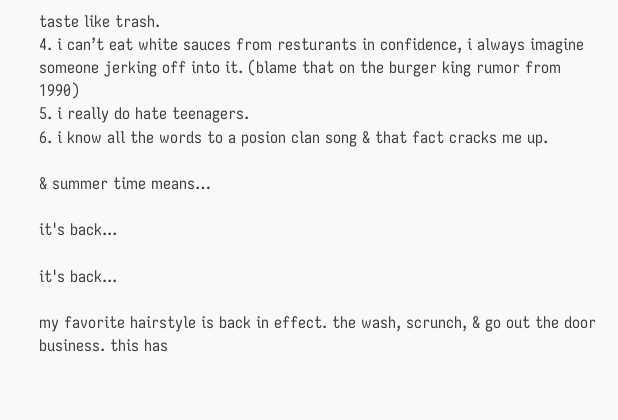taste like trash.
4. i can’t eat white sauces from resturants in confidence, i always imagine someone jerking off into it. (blame that on the burger king rumor from 1990)
5. i really do hate teenagers.
6. i know all the words to a posion clan song & that fact cracks me up.

& summer time means…

it's back...

it's back...

my favorite hairstyle is back in effect. the wash, scrunch, & go out the door business. this has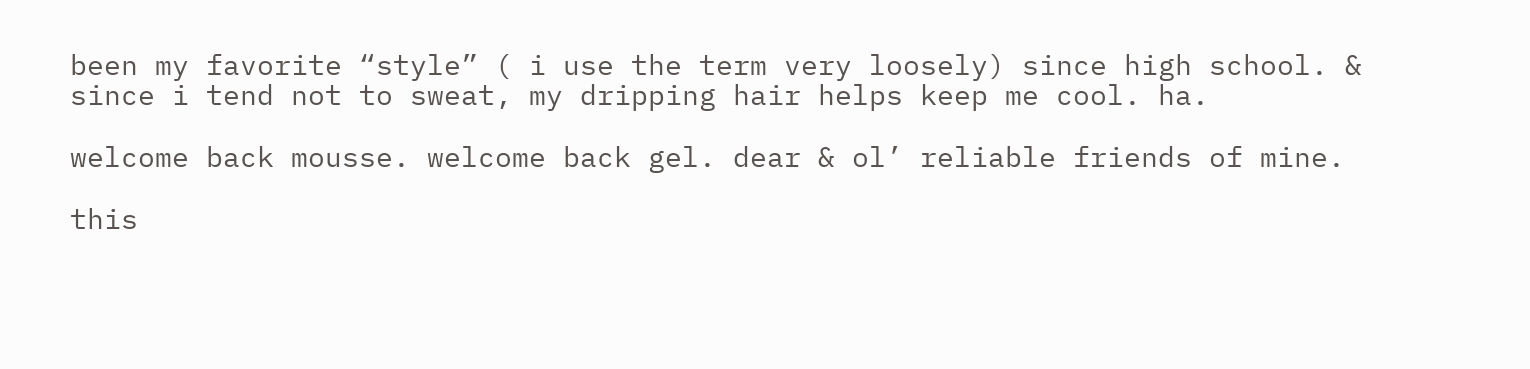been my favorite “style” ( i use the term very loosely) since high school. & since i tend not to sweat, my dripping hair helps keep me cool. ha.

welcome back mousse. welcome back gel. dear & ol’ reliable friends of mine.

this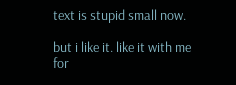text is stupid small now.

but i like it. like it with me for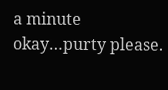a minute okay…purty please.